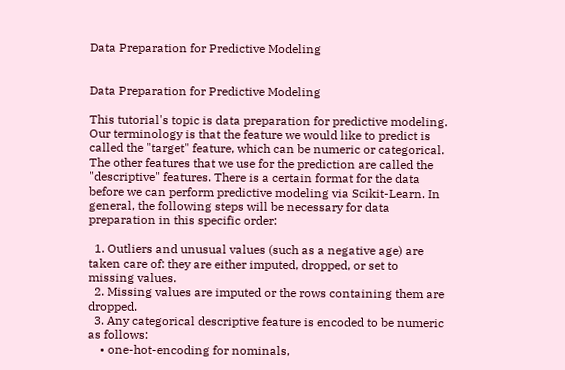Data Preparation for Predictive Modeling


Data Preparation for Predictive Modeling

This tutorial's topic is data preparation for predictive modeling. Our terminology is that the feature we would like to predict is called the "target" feature, which can be numeric or categorical. The other features that we use for the prediction are called the "descriptive" features. There is a certain format for the data before we can perform predictive modeling via Scikit-Learn. In general, the following steps will be necessary for data preparation in this specific order:

  1. Outliers and unusual values (such as a negative age) are taken care of: they are either imputed, dropped, or set to missing values.
  2. Missing values are imputed or the rows containing them are dropped.
  3. Any categorical descriptive feature is encoded to be numeric as follows:
    • one-hot-encoding for nominals,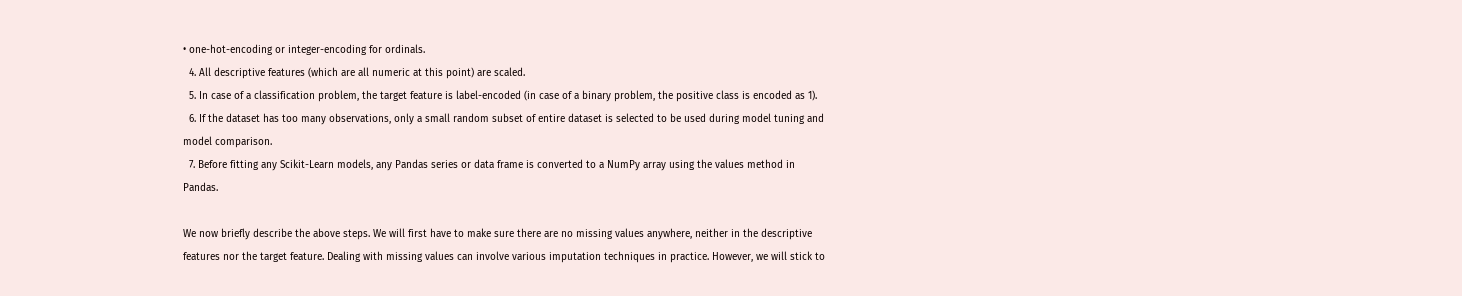• one-hot-encoding or integer-encoding for ordinals.
  4. All descriptive features (which are all numeric at this point) are scaled.
  5. In case of a classification problem, the target feature is label-encoded (in case of a binary problem, the positive class is encoded as 1).
  6. If the dataset has too many observations, only a small random subset of entire dataset is selected to be used during model tuning and model comparison.
  7. Before fitting any Scikit-Learn models, any Pandas series or data frame is converted to a NumPy array using the values method in Pandas.

We now briefly describe the above steps. We will first have to make sure there are no missing values anywhere, neither in the descriptive features nor the target feature. Dealing with missing values can involve various imputation techniques in practice. However, we will stick to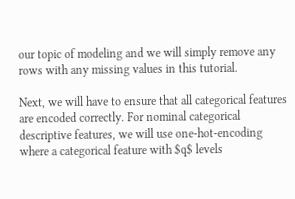our topic of modeling and we will simply remove any rows with any missing values in this tutorial.

Next, we will have to ensure that all categorical features are encoded correctly. For nominal categorical descriptive features, we will use one-hot-encoding where a categorical feature with $q$ levels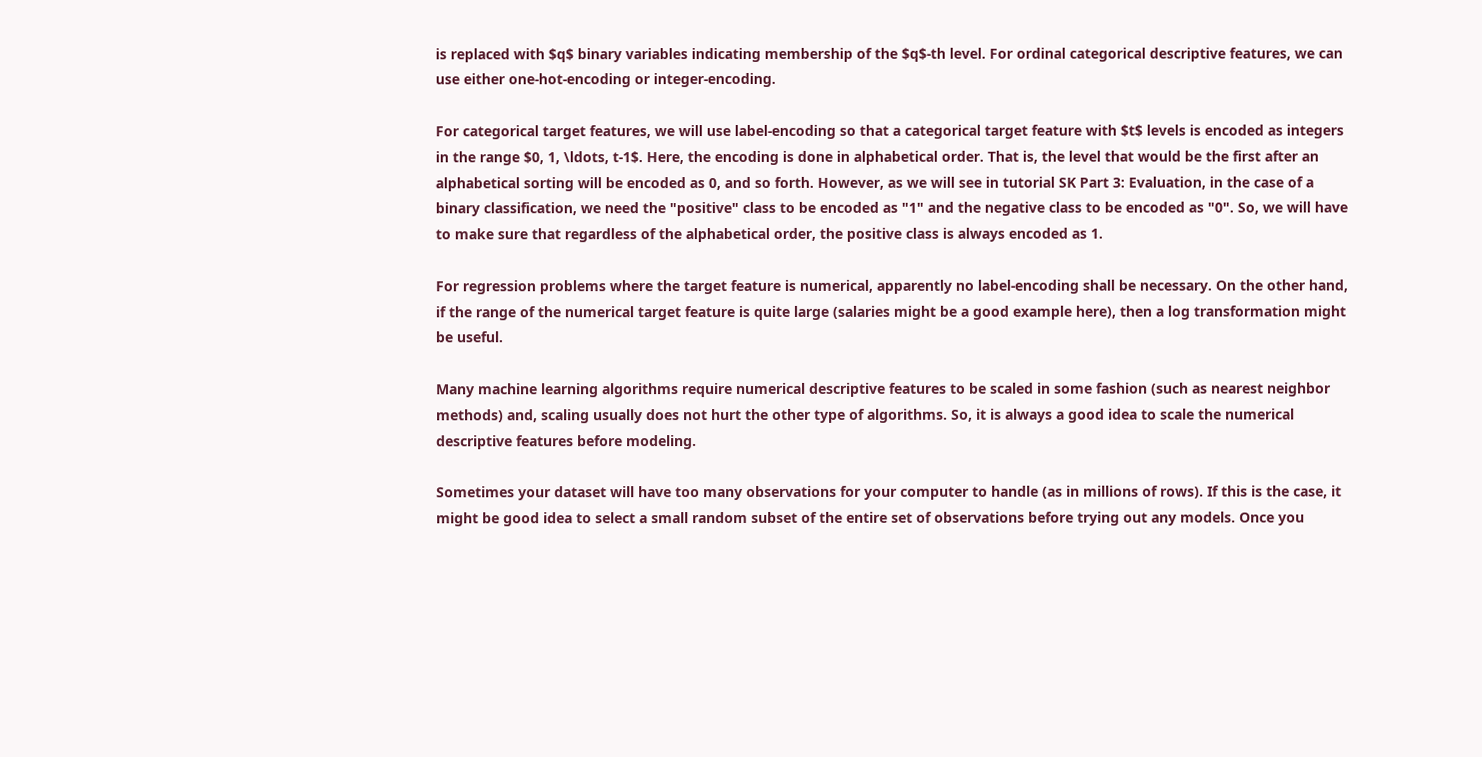is replaced with $q$ binary variables indicating membership of the $q$-th level. For ordinal categorical descriptive features, we can use either one-hot-encoding or integer-encoding.

For categorical target features, we will use label-encoding so that a categorical target feature with $t$ levels is encoded as integers in the range $0, 1, \ldots, t-1$. Here, the encoding is done in alphabetical order. That is, the level that would be the first after an alphabetical sorting will be encoded as 0, and so forth. However, as we will see in tutorial SK Part 3: Evaluation, in the case of a binary classification, we need the "positive" class to be encoded as "1" and the negative class to be encoded as "0". So, we will have to make sure that regardless of the alphabetical order, the positive class is always encoded as 1.

For regression problems where the target feature is numerical, apparently no label-encoding shall be necessary. On the other hand, if the range of the numerical target feature is quite large (salaries might be a good example here), then a log transformation might be useful.

Many machine learning algorithms require numerical descriptive features to be scaled in some fashion (such as nearest neighbor methods) and, scaling usually does not hurt the other type of algorithms. So, it is always a good idea to scale the numerical descriptive features before modeling.

Sometimes your dataset will have too many observations for your computer to handle (as in millions of rows). If this is the case, it might be good idea to select a small random subset of the entire set of observations before trying out any models. Once you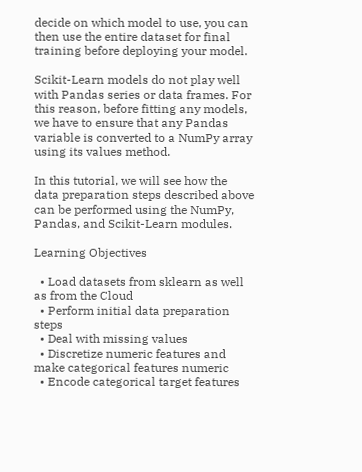decide on which model to use, you can then use the entire dataset for final training before deploying your model.

Scikit-Learn models do not play well with Pandas series or data frames. For this reason, before fitting any models, we have to ensure that any Pandas variable is converted to a NumPy array using its values method.

In this tutorial, we will see how the data preparation steps described above can be performed using the NumPy, Pandas, and Scikit-Learn modules.

Learning Objectives

  • Load datasets from sklearn as well as from the Cloud
  • Perform initial data preparation steps
  • Deal with missing values
  • Discretize numeric features and make categorical features numeric
  • Encode categorical target features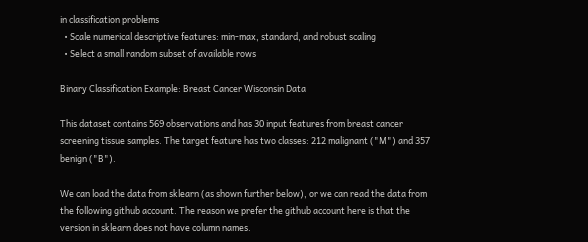in classification problems
  • Scale numerical descriptive features: min-max, standard, and robust scaling
  • Select a small random subset of available rows

Binary Classification Example: Breast Cancer Wisconsin Data

This dataset contains 569 observations and has 30 input features from breast cancer screening tissue samples. The target feature has two classes: 212 malignant ("M") and 357 benign ("B").

We can load the data from sklearn (as shown further below), or we can read the data from the following github account. The reason we prefer the github account here is that the version in sklearn does not have column names.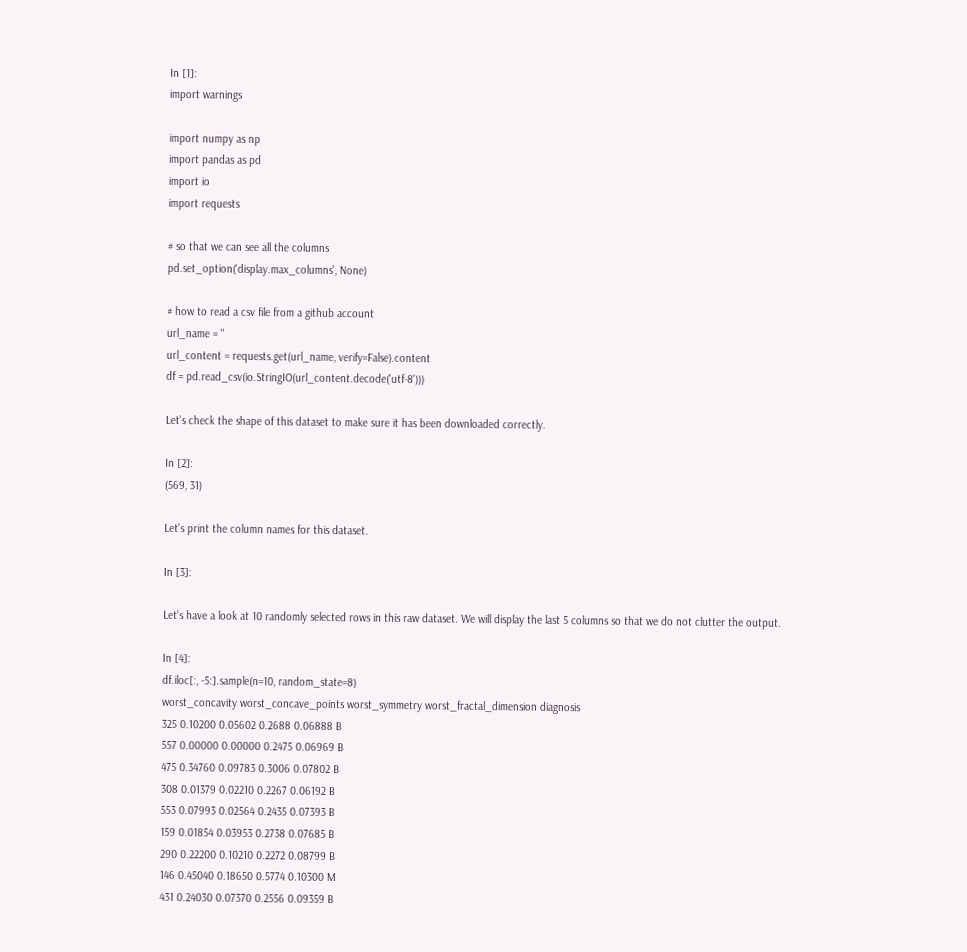In [1]:
import warnings

import numpy as np
import pandas as pd
import io
import requests

# so that we can see all the columns
pd.set_option('display.max_columns', None)

# how to read a csv file from a github account
url_name = ''
url_content = requests.get(url_name, verify=False).content
df = pd.read_csv(io.StringIO(url_content.decode('utf-8')))

Let's check the shape of this dataset to make sure it has been downloaded correctly.

In [2]:
(569, 31)

Let's print the column names for this dataset.

In [3]:

Let's have a look at 10 randomly selected rows in this raw dataset. We will display the last 5 columns so that we do not clutter the output.

In [4]:
df.iloc[:, -5:].sample(n=10, random_state=8)
worst_concavity worst_concave_points worst_symmetry worst_fractal_dimension diagnosis
325 0.10200 0.05602 0.2688 0.06888 B
557 0.00000 0.00000 0.2475 0.06969 B
475 0.34760 0.09783 0.3006 0.07802 B
308 0.01379 0.02210 0.2267 0.06192 B
553 0.07993 0.02564 0.2435 0.07393 B
159 0.01854 0.03953 0.2738 0.07685 B
290 0.22200 0.10210 0.2272 0.08799 B
146 0.45040 0.18650 0.5774 0.10300 M
431 0.24030 0.07370 0.2556 0.09359 B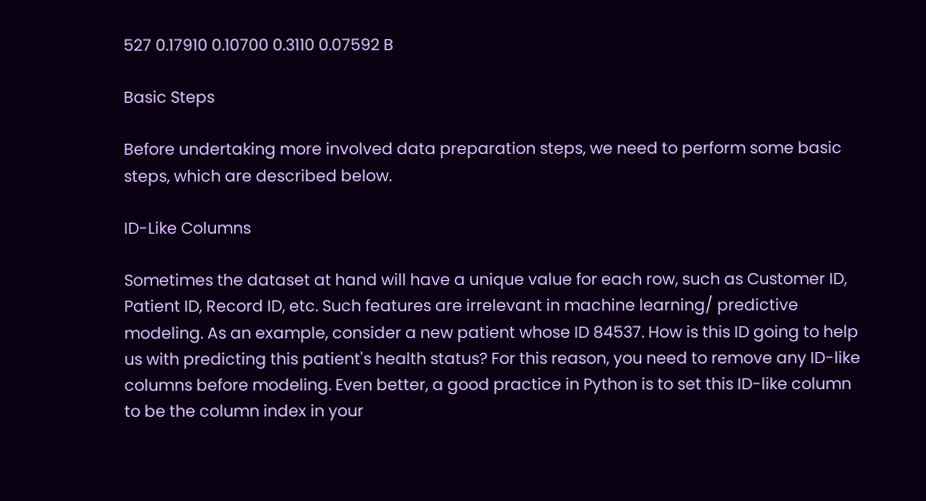527 0.17910 0.10700 0.3110 0.07592 B

Basic Steps

Before undertaking more involved data preparation steps, we need to perform some basic steps, which are described below.

ID-Like Columns

Sometimes the dataset at hand will have a unique value for each row, such as Customer ID, Patient ID, Record ID, etc. Such features are irrelevant in machine learning/ predictive modeling. As an example, consider a new patient whose ID 84537. How is this ID going to help us with predicting this patient's health status? For this reason, you need to remove any ID-like columns before modeling. Even better, a good practice in Python is to set this ID-like column to be the column index in your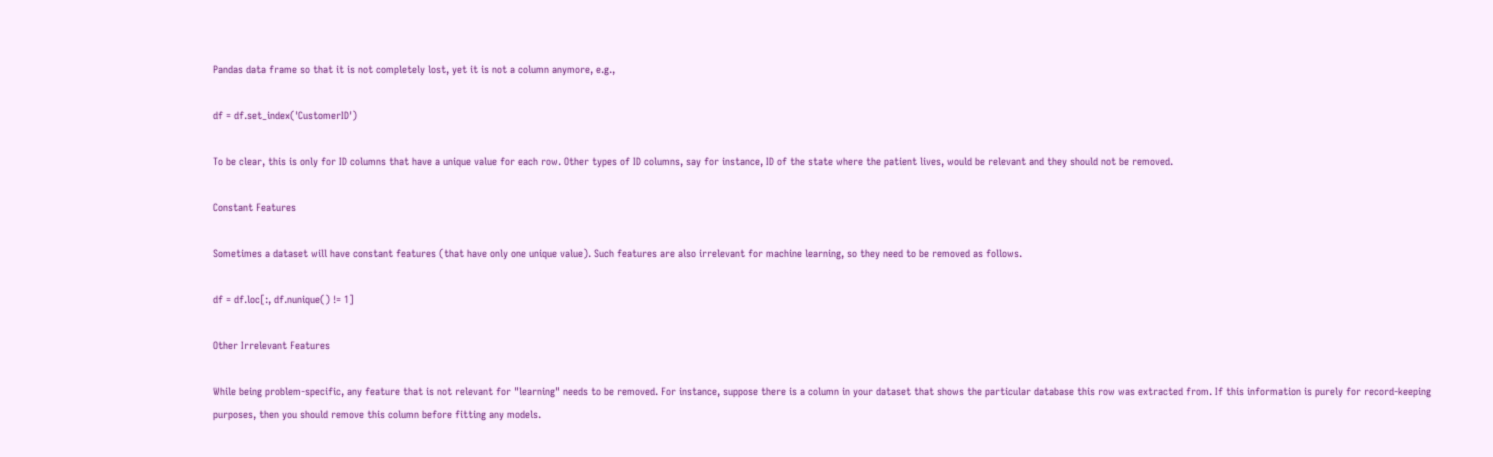Pandas data frame so that it is not completely lost, yet it is not a column anymore, e.g.,

df = df.set_index('CustomerID')

To be clear, this is only for ID columns that have a unique value for each row. Other types of ID columns, say for instance, ID of the state where the patient lives, would be relevant and they should not be removed.

Constant Features

Sometimes a dataset will have constant features (that have only one unique value). Such features are also irrelevant for machine learning, so they need to be removed as follows.

df = df.loc[:, df.nunique() != 1]

Other Irrelevant Features

While being problem-specific, any feature that is not relevant for "learning" needs to be removed. For instance, suppose there is a column in your dataset that shows the particular database this row was extracted from. If this information is purely for record-keeping purposes, then you should remove this column before fitting any models.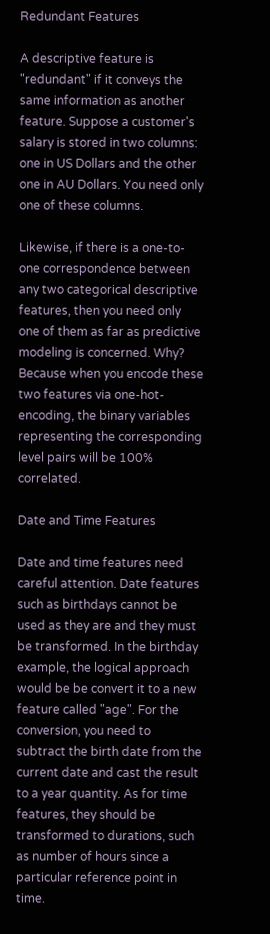Redundant Features

A descriptive feature is "redundant" if it conveys the same information as another feature. Suppose a customer's salary is stored in two columns: one in US Dollars and the other one in AU Dollars. You need only one of these columns.

Likewise, if there is a one-to-one correspondence between any two categorical descriptive features, then you need only one of them as far as predictive modeling is concerned. Why? Because when you encode these two features via one-hot-encoding, the binary variables representing the corresponding level pairs will be 100% correlated.

Date and Time Features

Date and time features need careful attention. Date features such as birthdays cannot be used as they are and they must be transformed. In the birthday example, the logical approach would be be convert it to a new feature called "age". For the conversion, you need to subtract the birth date from the current date and cast the result to a year quantity. As for time features, they should be transformed to durations, such as number of hours since a particular reference point in time.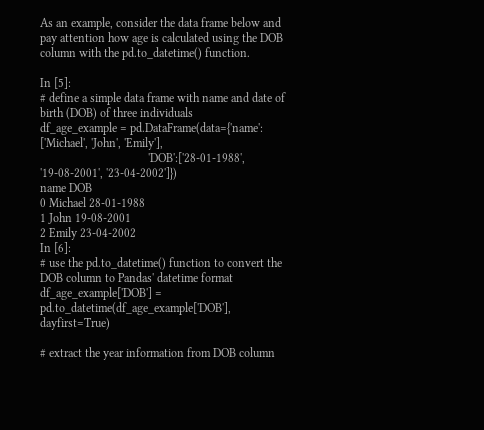As an example, consider the data frame below and pay attention how age is calculated using the DOB column with the pd.to_datetime() function.

In [5]:
# define a simple data frame with name and date of birth (DOB) of three individuals
df_age_example = pd.DataFrame(data={'name': ['Michael', 'John', 'Emily'],
                                    'DOB':['28-01-1988', '19-08-2001', '23-04-2002']})
name DOB
0 Michael 28-01-1988
1 John 19-08-2001
2 Emily 23-04-2002
In [6]:
# use the pd.to_datetime() function to convert the DOB column to Pandas' datetime format
df_age_example['DOB'] = pd.to_datetime(df_age_example['DOB'], dayfirst=True)

# extract the year information from DOB column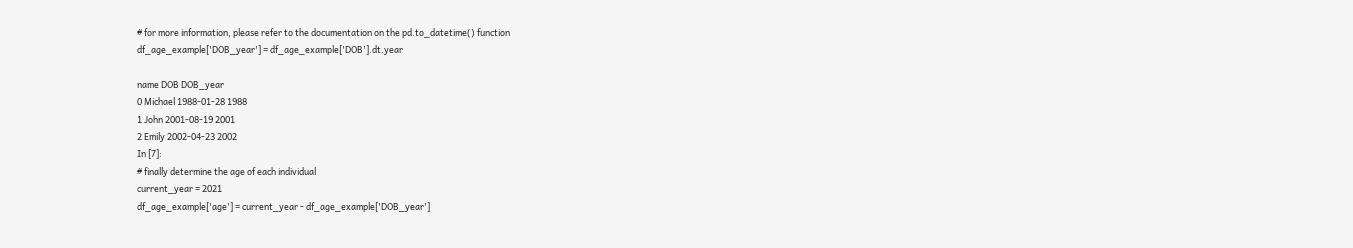# for more information, please refer to the documentation on the pd.to_datetime() function
df_age_example['DOB_year'] = df_age_example['DOB'].dt.year

name DOB DOB_year
0 Michael 1988-01-28 1988
1 John 2001-08-19 2001
2 Emily 2002-04-23 2002
In [7]:
# finally determine the age of each individual
current_year = 2021
df_age_example['age'] = current_year - df_age_example['DOB_year']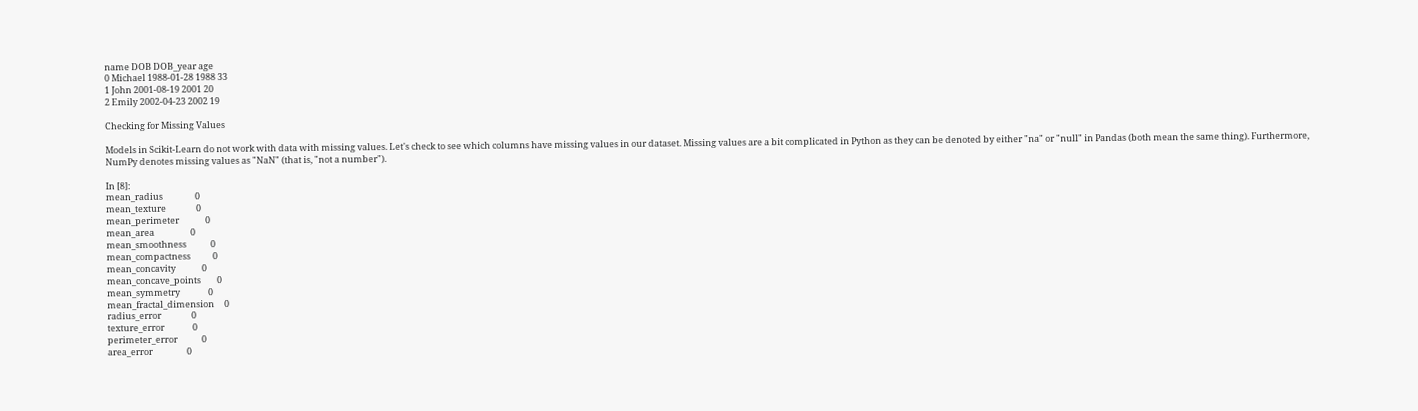name DOB DOB_year age
0 Michael 1988-01-28 1988 33
1 John 2001-08-19 2001 20
2 Emily 2002-04-23 2002 19

Checking for Missing Values

Models in Scikit-Learn do not work with data with missing values. Let's check to see which columns have missing values in our dataset. Missing values are a bit complicated in Python as they can be denoted by either "na" or "null" in Pandas (both mean the same thing). Furthermore, NumPy denotes missing values as "NaN" (that is, "not a number").

In [8]:
mean_radius                0
mean_texture               0
mean_perimeter             0
mean_area                  0
mean_smoothness            0
mean_compactness           0
mean_concavity             0
mean_concave_points        0
mean_symmetry              0
mean_fractal_dimension     0
radius_error               0
texture_error              0
perimeter_error            0
area_error                 0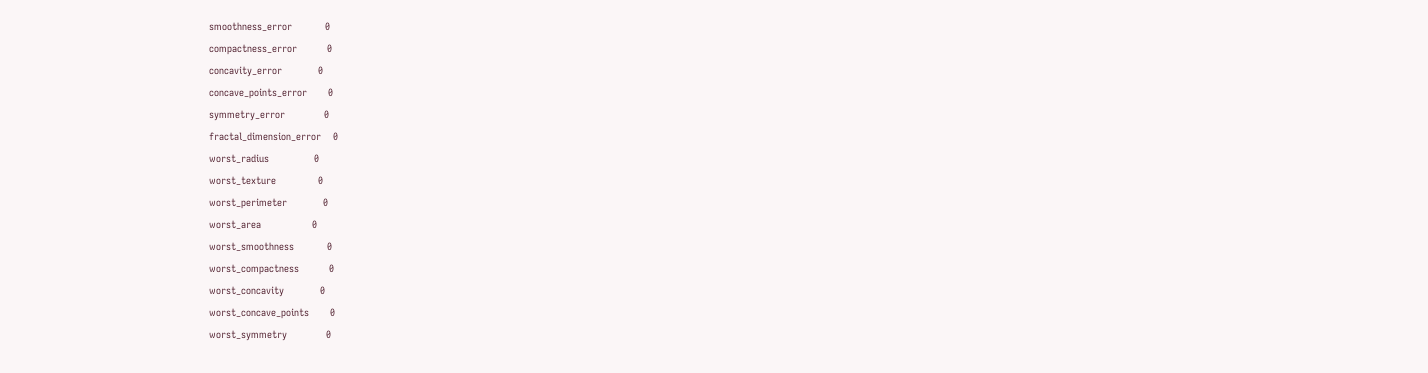smoothness_error           0
compactness_error          0
concavity_error            0
concave_points_error       0
symmetry_error             0
fractal_dimension_error    0
worst_radius               0
worst_texture              0
worst_perimeter            0
worst_area                 0
worst_smoothness           0
worst_compactness          0
worst_concavity            0
worst_concave_points       0
worst_symmetry             0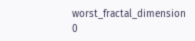worst_fractal_dimension    0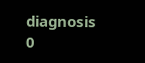diagnosis                  0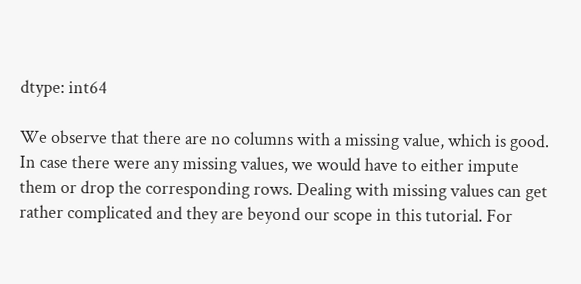dtype: int64

We observe that there are no columns with a missing value, which is good. In case there were any missing values, we would have to either impute them or drop the corresponding rows. Dealing with missing values can get rather complicated and they are beyond our scope in this tutorial. For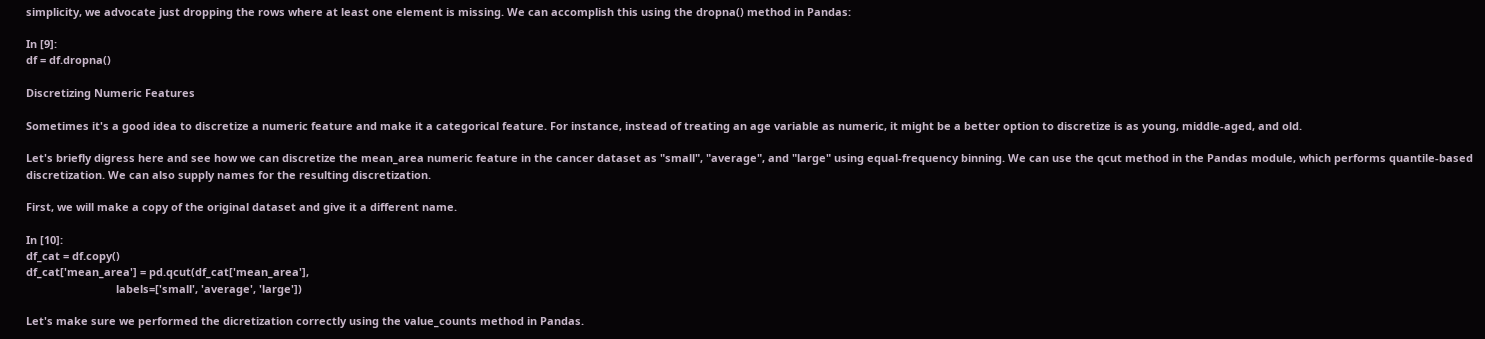simplicity, we advocate just dropping the rows where at least one element is missing. We can accomplish this using the dropna() method in Pandas:

In [9]:
df = df.dropna()

Discretizing Numeric Features

Sometimes it's a good idea to discretize a numeric feature and make it a categorical feature. For instance, instead of treating an age variable as numeric, it might be a better option to discretize is as young, middle-aged, and old.

Let's briefly digress here and see how we can discretize the mean_area numeric feature in the cancer dataset as "small", "average", and "large" using equal-frequency binning. We can use the qcut method in the Pandas module, which performs quantile-based discretization. We can also supply names for the resulting discretization.

First, we will make a copy of the original dataset and give it a different name.

In [10]:
df_cat = df.copy()
df_cat['mean_area'] = pd.qcut(df_cat['mean_area'],
                              labels=['small', 'average', 'large'])

Let's make sure we performed the dicretization correctly using the value_counts method in Pandas.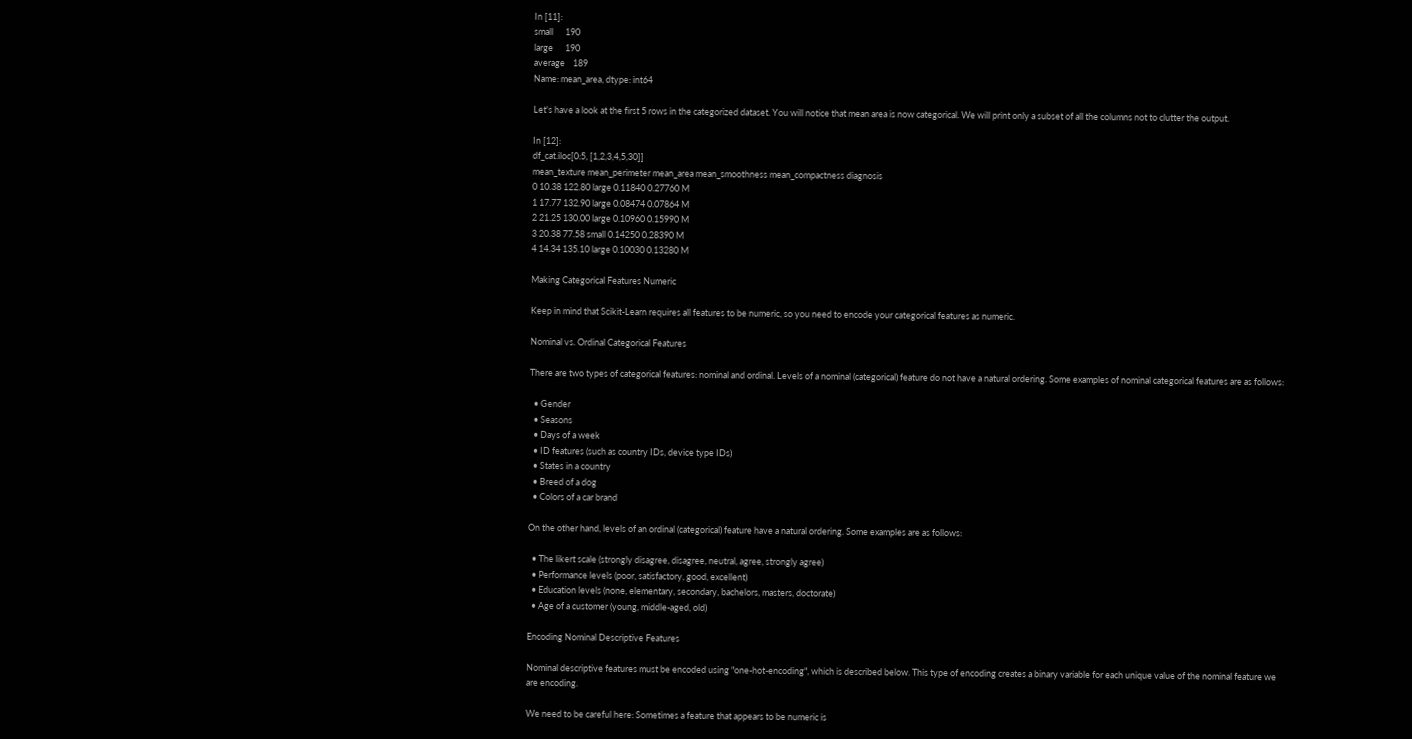In [11]:
small      190
large      190
average    189
Name: mean_area, dtype: int64

Let's have a look at the first 5 rows in the categorized dataset. You will notice that mean area is now categorical. We will print only a subset of all the columns not to clutter the output.

In [12]:
df_cat.iloc[0:5, [1,2,3,4,5,30]]
mean_texture mean_perimeter mean_area mean_smoothness mean_compactness diagnosis
0 10.38 122.80 large 0.11840 0.27760 M
1 17.77 132.90 large 0.08474 0.07864 M
2 21.25 130.00 large 0.10960 0.15990 M
3 20.38 77.58 small 0.14250 0.28390 M
4 14.34 135.10 large 0.10030 0.13280 M

Making Categorical Features Numeric

Keep in mind that Scikit-Learn requires all features to be numeric, so you need to encode your categorical features as numeric.

Nominal vs. Ordinal Categorical Features

There are two types of categorical features: nominal and ordinal. Levels of a nominal (categorical) feature do not have a natural ordering. Some examples of nominal categorical features are as follows:

  • Gender
  • Seasons
  • Days of a week
  • ID features (such as country IDs, device type IDs)
  • States in a country
  • Breed of a dog
  • Colors of a car brand

On the other hand, levels of an ordinal (categorical) feature have a natural ordering. Some examples are as follows:

  • The likert scale (strongly disagree, disagree, neutral, agree, strongly agree)
  • Performance levels (poor, satisfactory, good, excellent)
  • Education levels (none, elementary, secondary, bachelors, masters, doctorate)
  • Age of a customer (young, middle-aged, old)

Encoding Nominal Descriptive Features

Nominal descriptive features must be encoded using "one-hot-encoding", which is described below. This type of encoding creates a binary variable for each unique value of the nominal feature we are encoding.

We need to be careful here: Sometimes a feature that appears to be numeric is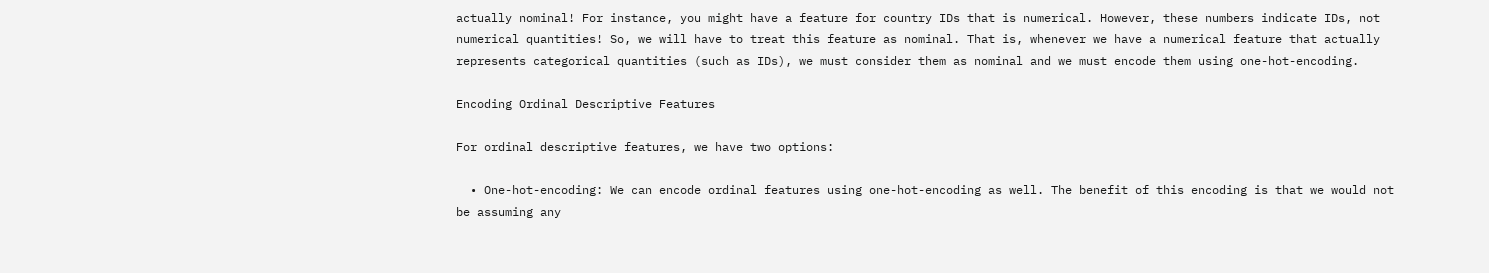actually nominal! For instance, you might have a feature for country IDs that is numerical. However, these numbers indicate IDs, not numerical quantities! So, we will have to treat this feature as nominal. That is, whenever we have a numerical feature that actually represents categorical quantities (such as IDs), we must consider them as nominal and we must encode them using one-hot-encoding.

Encoding Ordinal Descriptive Features

For ordinal descriptive features, we have two options:

  • One-hot-encoding: We can encode ordinal features using one-hot-encoding as well. The benefit of this encoding is that we would not be assuming any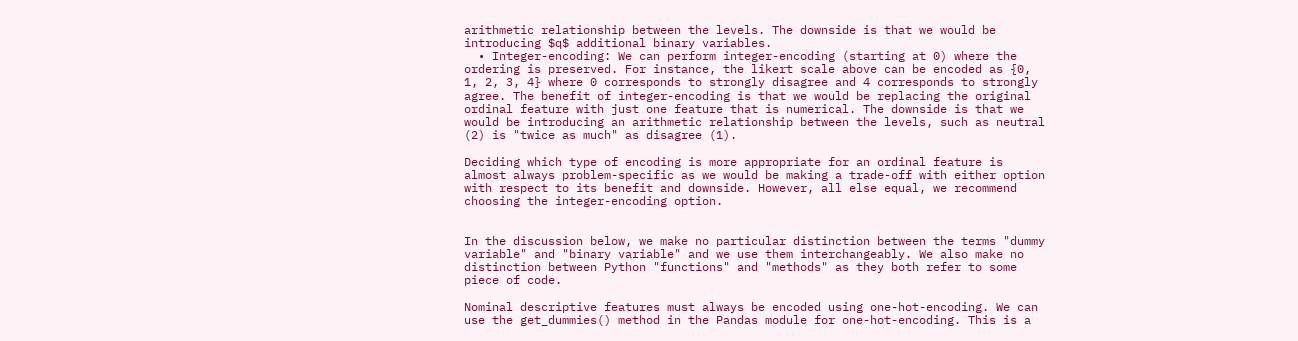arithmetic relationship between the levels. The downside is that we would be introducing $q$ additional binary variables.
  • Integer-encoding: We can perform integer-encoding (starting at 0) where the ordering is preserved. For instance, the likert scale above can be encoded as {0, 1, 2, 3, 4} where 0 corresponds to strongly disagree and 4 corresponds to strongly agree. The benefit of integer-encoding is that we would be replacing the original ordinal feature with just one feature that is numerical. The downside is that we would be introducing an arithmetic relationship between the levels, such as neutral (2) is "twice as much" as disagree (1).

Deciding which type of encoding is more appropriate for an ordinal feature is almost always problem-specific as we would be making a trade-off with either option with respect to its benefit and downside. However, all else equal, we recommend choosing the integer-encoding option.


In the discussion below, we make no particular distinction between the terms "dummy variable" and "binary variable" and we use them interchangeably. We also make no distinction between Python "functions" and "methods" as they both refer to some piece of code.

Nominal descriptive features must always be encoded using one-hot-encoding. We can use the get_dummies() method in the Pandas module for one-hot-encoding. This is a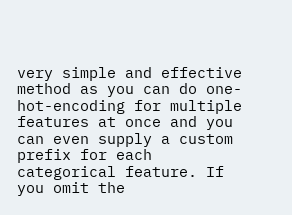very simple and effective method as you can do one-hot-encoding for multiple features at once and you can even supply a custom prefix for each categorical feature. If you omit the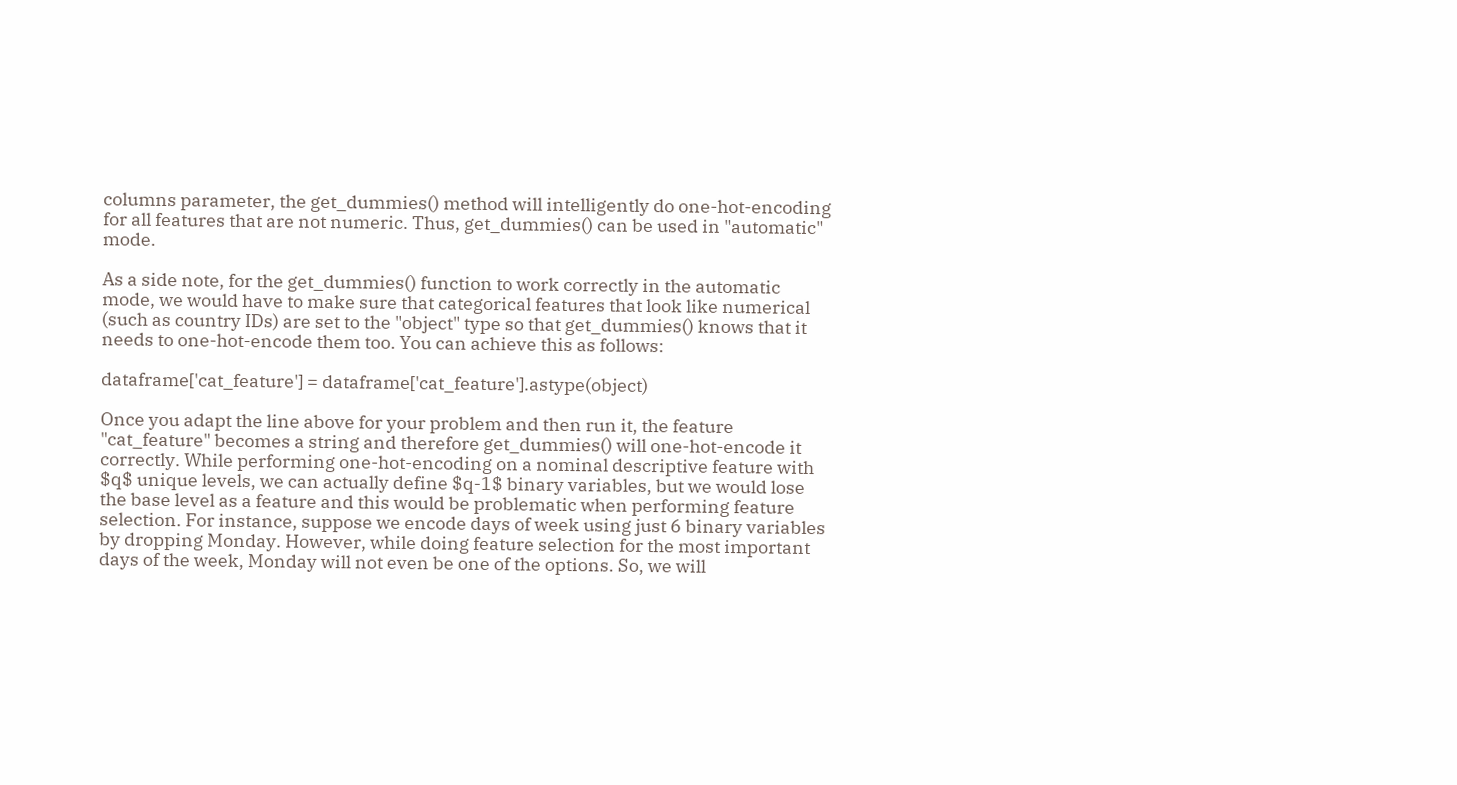columns parameter, the get_dummies() method will intelligently do one-hot-encoding for all features that are not numeric. Thus, get_dummies() can be used in "automatic" mode.

As a side note, for the get_dummies() function to work correctly in the automatic mode, we would have to make sure that categorical features that look like numerical (such as country IDs) are set to the "object" type so that get_dummies() knows that it needs to one-hot-encode them too. You can achieve this as follows:

dataframe['cat_feature'] = dataframe['cat_feature'].astype(object)

Once you adapt the line above for your problem and then run it, the feature "cat_feature" becomes a string and therefore get_dummies() will one-hot-encode it correctly. While performing one-hot-encoding on a nominal descriptive feature with $q$ unique levels, we can actually define $q-1$ binary variables, but we would lose the base level as a feature and this would be problematic when performing feature selection. For instance, suppose we encode days of week using just 6 binary variables by dropping Monday. However, while doing feature selection for the most important days of the week, Monday will not even be one of the options. So, we will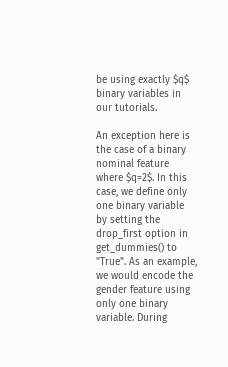be using exactly $q$ binary variables in our tutorials.

An exception here is the case of a binary nominal feature where $q=2$. In this case, we define only one binary variable by setting the drop_first option in get_dummies() to "True". As an example, we would encode the gender feature using only one binary variable. During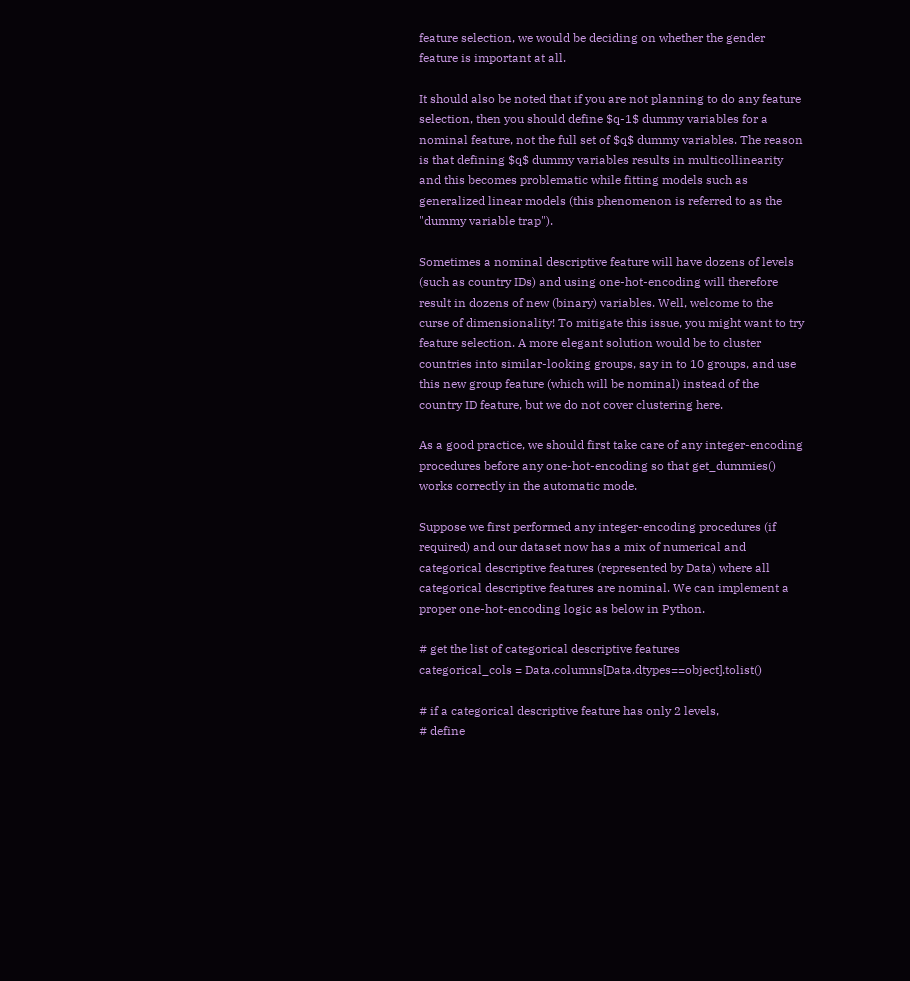feature selection, we would be deciding on whether the gender feature is important at all.

It should also be noted that if you are not planning to do any feature selection, then you should define $q-1$ dummy variables for a nominal feature, not the full set of $q$ dummy variables. The reason is that defining $q$ dummy variables results in multicollinearity and this becomes problematic while fitting models such as generalized linear models (this phenomenon is referred to as the "dummy variable trap").

Sometimes a nominal descriptive feature will have dozens of levels (such as country IDs) and using one-hot-encoding will therefore result in dozens of new (binary) variables. Well, welcome to the curse of dimensionality! To mitigate this issue, you might want to try feature selection. A more elegant solution would be to cluster countries into similar-looking groups, say in to 10 groups, and use this new group feature (which will be nominal) instead of the country ID feature, but we do not cover clustering here.

As a good practice, we should first take care of any integer-encoding procedures before any one-hot-encoding so that get_dummies() works correctly in the automatic mode.

Suppose we first performed any integer-encoding procedures (if required) and our dataset now has a mix of numerical and categorical descriptive features (represented by Data) where all categorical descriptive features are nominal. We can implement a proper one-hot-encoding logic as below in Python.

# get the list of categorical descriptive features
categorical_cols = Data.columns[Data.dtypes==object].tolist()

# if a categorical descriptive feature has only 2 levels,
# define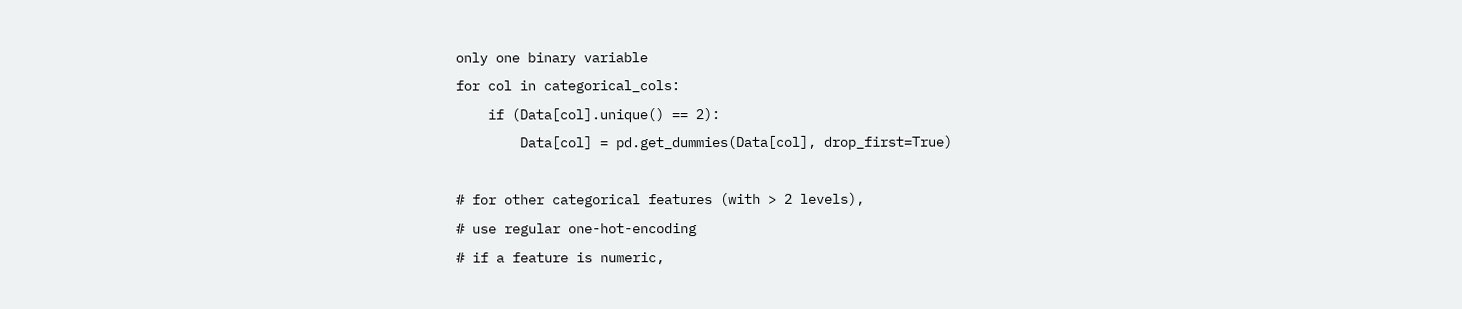only one binary variable
for col in categorical_cols:
    if (Data[col].unique() == 2):
        Data[col] = pd.get_dummies(Data[col], drop_first=True)

# for other categorical features (with > 2 levels),
# use regular one-hot-encoding
# if a feature is numeric,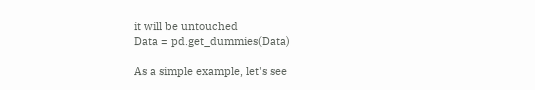it will be untouched
Data = pd.get_dummies(Data)

As a simple example, let's see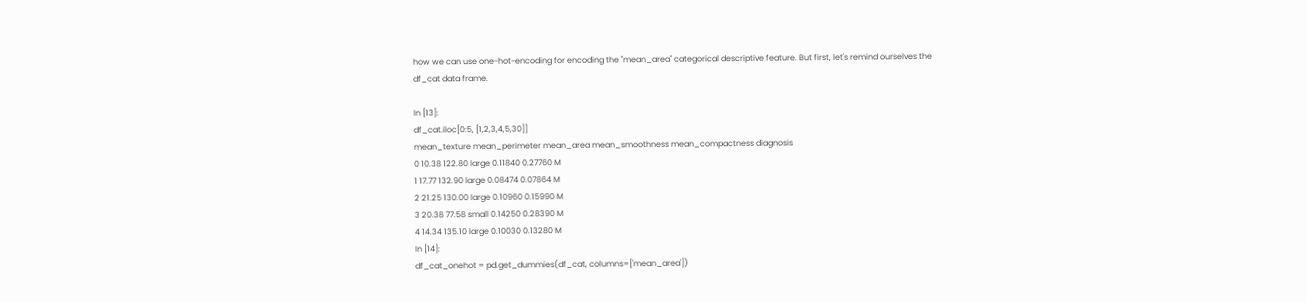how we can use one-hot-encoding for encoding the "mean_area" categorical descriptive feature. But first, let's remind ourselves the df_cat data frame.

In [13]:
df_cat.iloc[0:5, [1,2,3,4,5,30]]
mean_texture mean_perimeter mean_area mean_smoothness mean_compactness diagnosis
0 10.38 122.80 large 0.11840 0.27760 M
1 17.77 132.90 large 0.08474 0.07864 M
2 21.25 130.00 large 0.10960 0.15990 M
3 20.38 77.58 small 0.14250 0.28390 M
4 14.34 135.10 large 0.10030 0.13280 M
In [14]:
df_cat_onehot = pd.get_dummies(df_cat, columns=['mean_area'])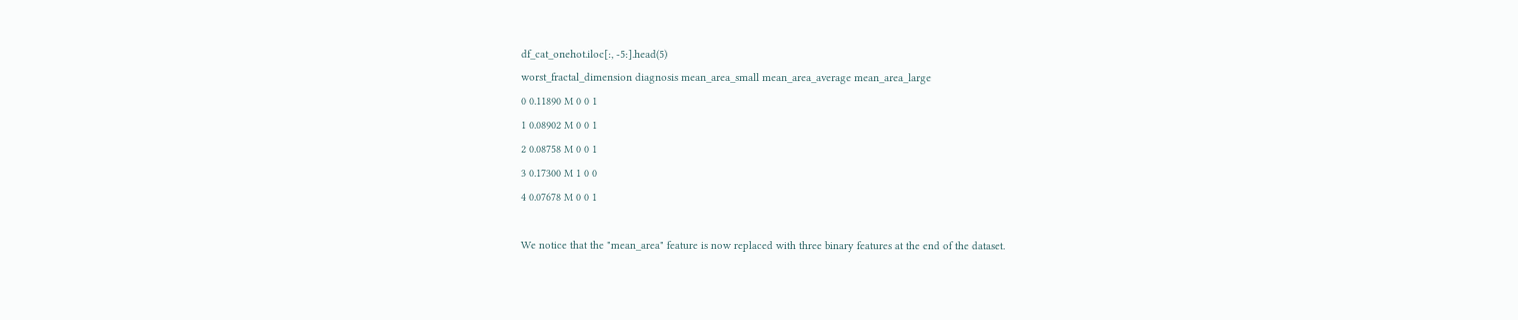df_cat_onehot.iloc[:, -5:].head(5)
worst_fractal_dimension diagnosis mean_area_small mean_area_average mean_area_large
0 0.11890 M 0 0 1
1 0.08902 M 0 0 1
2 0.08758 M 0 0 1
3 0.17300 M 1 0 0
4 0.07678 M 0 0 1

We notice that the "mean_area" feature is now replaced with three binary features at the end of the dataset.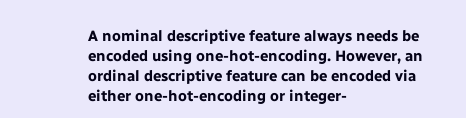A nominal descriptive feature always needs be encoded using one-hot-encoding. However, an ordinal descriptive feature can be encoded via either one-hot-encoding or integer-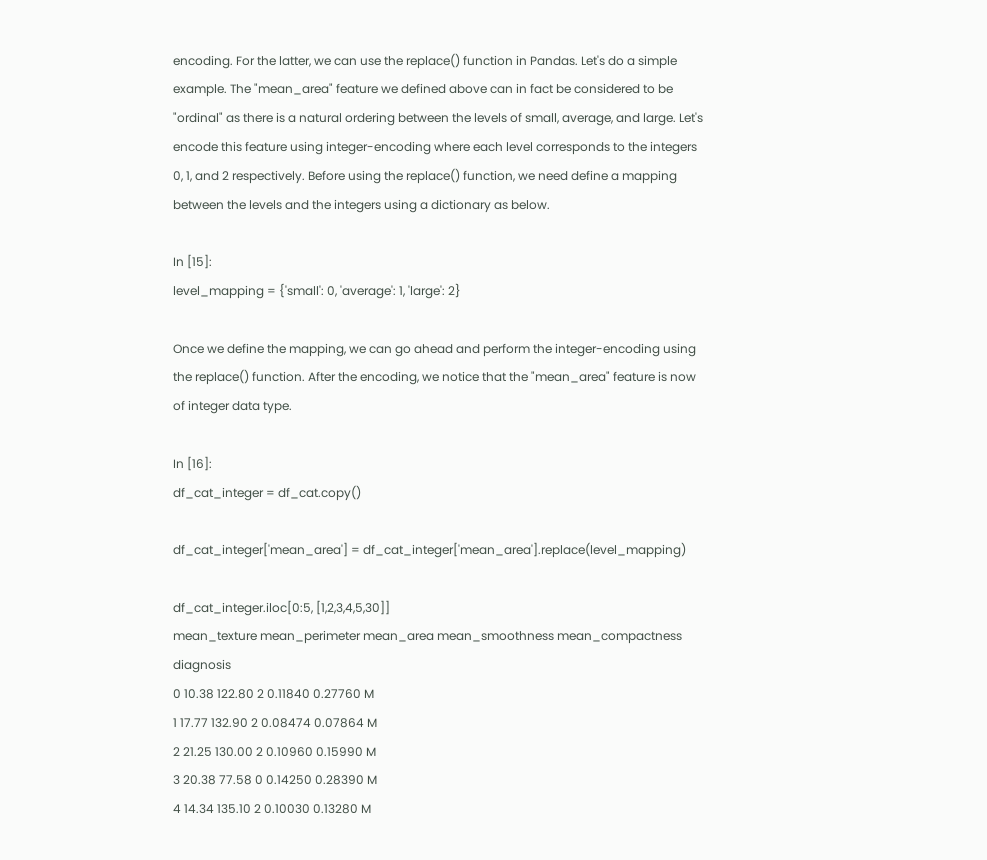encoding. For the latter, we can use the replace() function in Pandas. Let's do a simple example. The "mean_area" feature we defined above can in fact be considered to be "ordinal" as there is a natural ordering between the levels of small, average, and large. Let's encode this feature using integer-encoding where each level corresponds to the integers 0, 1, and 2 respectively. Before using the replace() function, we need define a mapping between the levels and the integers using a dictionary as below.

In [15]:
level_mapping = {'small': 0, 'average': 1, 'large': 2}

Once we define the mapping, we can go ahead and perform the integer-encoding using the replace() function. After the encoding, we notice that the "mean_area" feature is now of integer data type.

In [16]:
df_cat_integer = df_cat.copy()

df_cat_integer['mean_area'] = df_cat_integer['mean_area'].replace(level_mapping)

df_cat_integer.iloc[0:5, [1,2,3,4,5,30]]
mean_texture mean_perimeter mean_area mean_smoothness mean_compactness diagnosis
0 10.38 122.80 2 0.11840 0.27760 M
1 17.77 132.90 2 0.08474 0.07864 M
2 21.25 130.00 2 0.10960 0.15990 M
3 20.38 77.58 0 0.14250 0.28390 M
4 14.34 135.10 2 0.10030 0.13280 M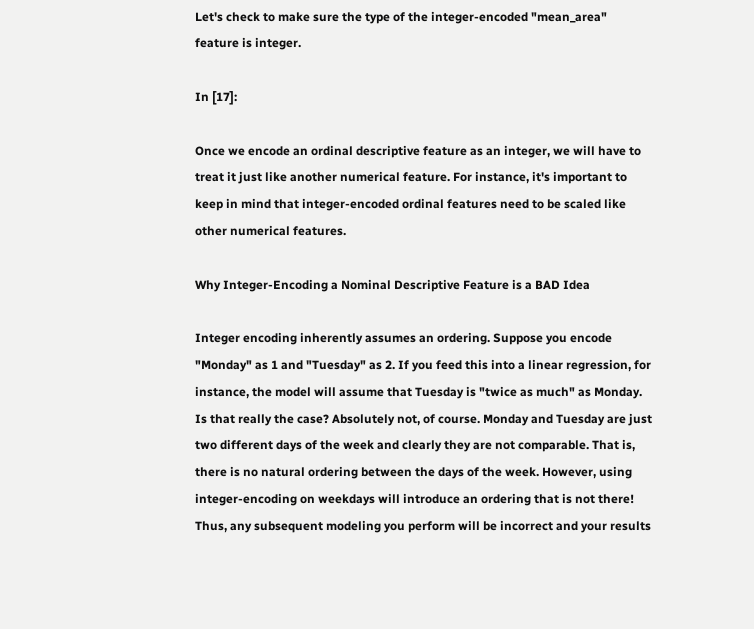Let's check to make sure the type of the integer-encoded "mean_area" feature is integer.

In [17]:

Once we encode an ordinal descriptive feature as an integer, we will have to treat it just like another numerical feature. For instance, it's important to keep in mind that integer-encoded ordinal features need to be scaled like other numerical features.

Why Integer-Encoding a Nominal Descriptive Feature is a BAD Idea

Integer encoding inherently assumes an ordering. Suppose you encode "Monday" as 1 and "Tuesday" as 2. If you feed this into a linear regression, for instance, the model will assume that Tuesday is "twice as much" as Monday. Is that really the case? Absolutely not, of course. Monday and Tuesday are just two different days of the week and clearly they are not comparable. That is, there is no natural ordering between the days of the week. However, using integer-encoding on weekdays will introduce an ordering that is not there! Thus, any subsequent modeling you perform will be incorrect and your results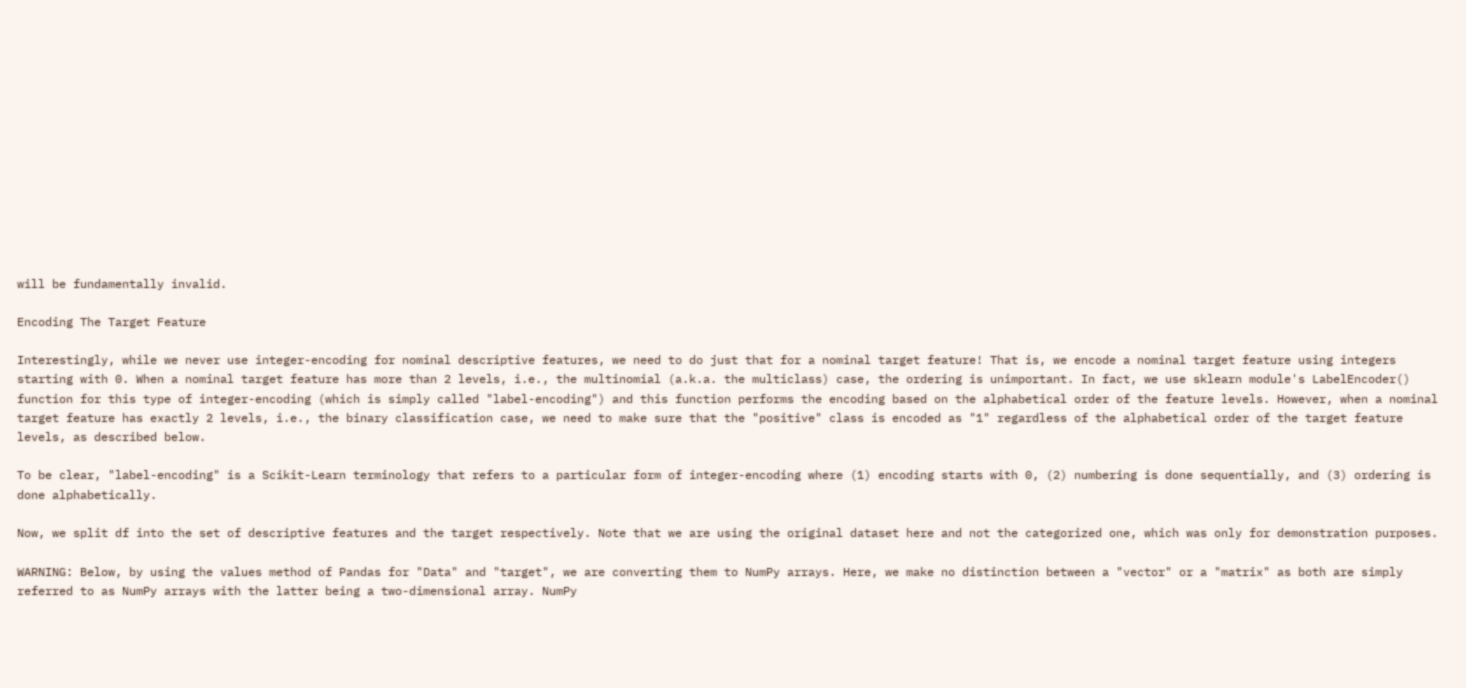will be fundamentally invalid.

Encoding The Target Feature

Interestingly, while we never use integer-encoding for nominal descriptive features, we need to do just that for a nominal target feature! That is, we encode a nominal target feature using integers starting with 0. When a nominal target feature has more than 2 levels, i.e., the multinomial (a.k.a. the multiclass) case, the ordering is unimportant. In fact, we use sklearn module's LabelEncoder() function for this type of integer-encoding (which is simply called "label-encoding") and this function performs the encoding based on the alphabetical order of the feature levels. However, when a nominal target feature has exactly 2 levels, i.e., the binary classification case, we need to make sure that the "positive" class is encoded as "1" regardless of the alphabetical order of the target feature levels, as described below.

To be clear, "label-encoding" is a Scikit-Learn terminology that refers to a particular form of integer-encoding where (1) encoding starts with 0, (2) numbering is done sequentially, and (3) ordering is done alphabetically.

Now, we split df into the set of descriptive features and the target respectively. Note that we are using the original dataset here and not the categorized one, which was only for demonstration purposes.

WARNING: Below, by using the values method of Pandas for "Data" and "target", we are converting them to NumPy arrays. Here, we make no distinction between a "vector" or a "matrix" as both are simply referred to as NumPy arrays with the latter being a two-dimensional array. NumPy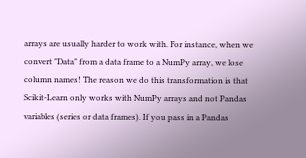arrays are usually harder to work with. For instance, when we convert "Data" from a data frame to a NumPy array, we lose column names! The reason we do this transformation is that Scikit-Learn only works with NumPy arrays and not Pandas variables (series or data frames). If you pass in a Pandas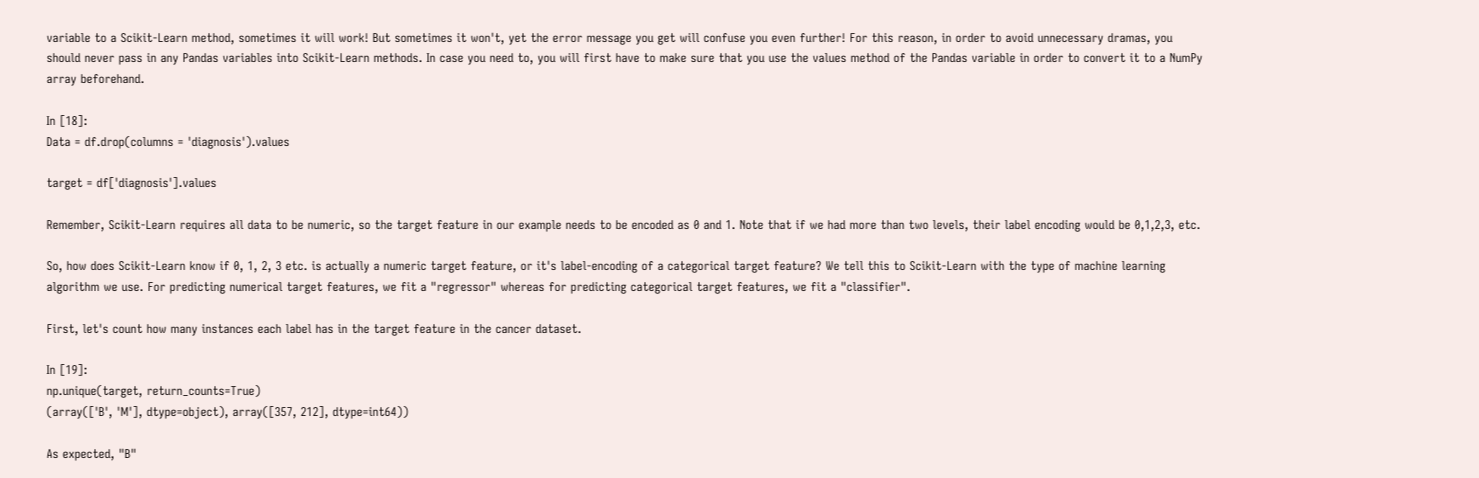variable to a Scikit-Learn method, sometimes it will work! But sometimes it won't, yet the error message you get will confuse you even further! For this reason, in order to avoid unnecessary dramas, you should never pass in any Pandas variables into Scikit-Learn methods. In case you need to, you will first have to make sure that you use the values method of the Pandas variable in order to convert it to a NumPy array beforehand.

In [18]:
Data = df.drop(columns = 'diagnosis').values

target = df['diagnosis'].values

Remember, Scikit-Learn requires all data to be numeric, so the target feature in our example needs to be encoded as 0 and 1. Note that if we had more than two levels, their label encoding would be 0,1,2,3, etc.

So, how does Scikit-Learn know if 0, 1, 2, 3 etc. is actually a numeric target feature, or it's label-encoding of a categorical target feature? We tell this to Scikit-Learn with the type of machine learning algorithm we use. For predicting numerical target features, we fit a "regressor" whereas for predicting categorical target features, we fit a "classifier".

First, let's count how many instances each label has in the target feature in the cancer dataset.

In [19]:
np.unique(target, return_counts=True)
(array(['B', 'M'], dtype=object), array([357, 212], dtype=int64))

As expected, "B"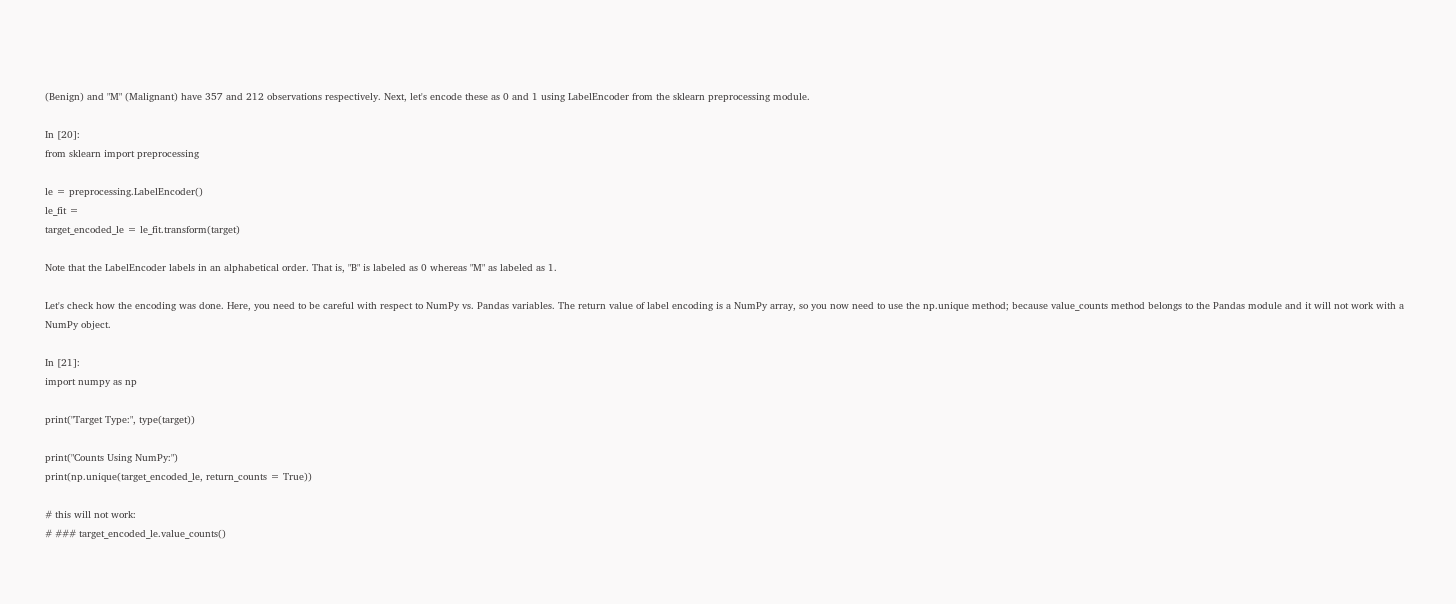(Benign) and "M" (Malignant) have 357 and 212 observations respectively. Next, let's encode these as 0 and 1 using LabelEncoder from the sklearn preprocessing module.

In [20]:
from sklearn import preprocessing

le = preprocessing.LabelEncoder()
le_fit =
target_encoded_le = le_fit.transform(target)

Note that the LabelEncoder labels in an alphabetical order. That is, "B" is labeled as 0 whereas "M" as labeled as 1.

Let's check how the encoding was done. Here, you need to be careful with respect to NumPy vs. Pandas variables. The return value of label encoding is a NumPy array, so you now need to use the np.unique method; because value_counts method belongs to the Pandas module and it will not work with a NumPy object.

In [21]:
import numpy as np

print("Target Type:", type(target))

print("Counts Using NumPy:")
print(np.unique(target_encoded_le, return_counts = True))

# this will not work:
# ### target_encoded_le.value_counts()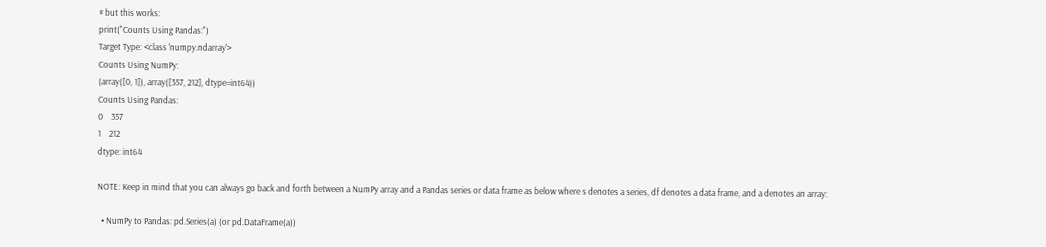# but this works:
print("Counts Using Pandas:")
Target Type: <class 'numpy.ndarray'>
Counts Using NumPy:
(array([0, 1]), array([357, 212], dtype=int64))
Counts Using Pandas:
0    357
1    212
dtype: int64

NOTE: Keep in mind that you can always go back and forth between a NumPy array and a Pandas series or data frame as below where s denotes a series, df denotes a data frame, and a denotes an array:

  • NumPy to Pandas: pd.Series(a) (or pd.DataFrame(a))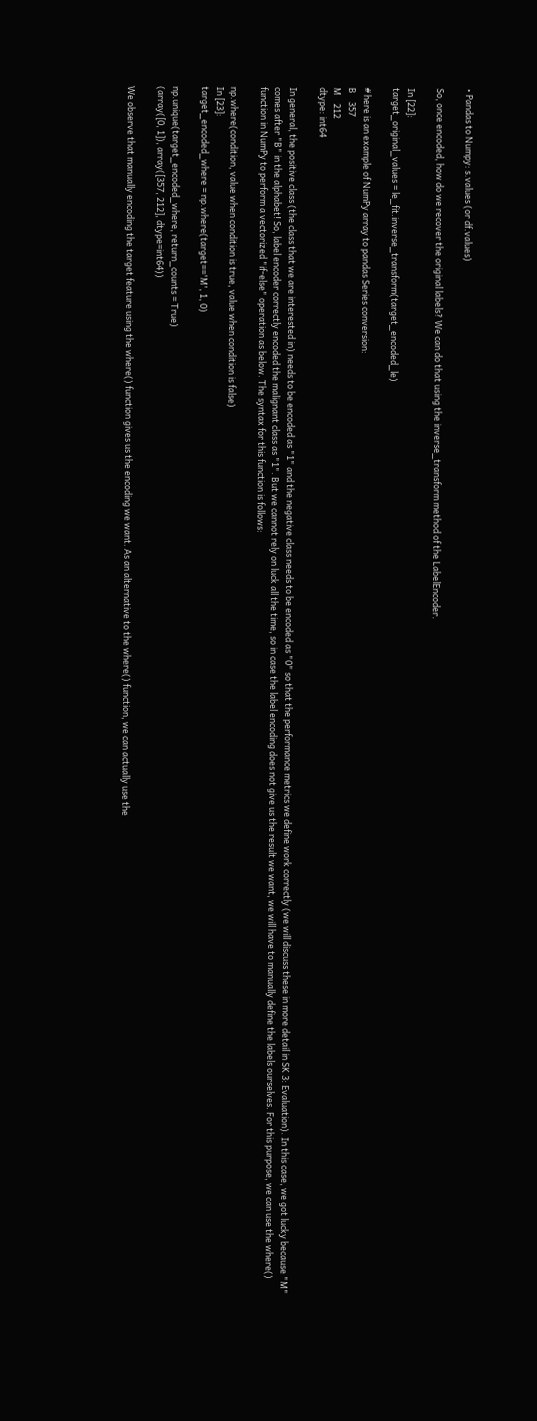• Pandas to Numpy: s.values (or df.values)

So, once encoded, how do we recover the original labels? We can do that using the inverse_transform method of the LabelEncoder.

In [22]:
target_original_values = le_fit.inverse_transform(target_encoded_le)

# here is an example of NumPy array to pandas Series conversion:
B    357
M    212
dtype: int64

In general, the positive class (the class that we are interested in) needs to be encoded as "1" and the negative class needs to be encoded as "0" so that the performance metrics we define work correctly (we will discuss these in more detail in SK 3: Evaluation). In this case, we got lucky because "M" comes after "B" in the alphabet! So, label encoder correctly encoded the malignant class as "1". But we cannot rely on luck all the time, so in case the label encoding does not give us the result we want, we will have to manually define the labels ourselves. For this purpose, we can use the where() function in NumPy to perform a vectorized "if-else" operation as below. The syntax for this function is follows:

np.where(condition, value when condition is true, value when condition is false)
In [23]:
target_encoded_where = np.where(target=='M', 1, 0)

np.unique(target_encoded_where, return_counts = True)
(array([0, 1]), array([357, 212], dtype=int64))

We observe that manually encoding the target feature using the where() function gives us the encoding we want. As an alternative to the where() function, we can actually use the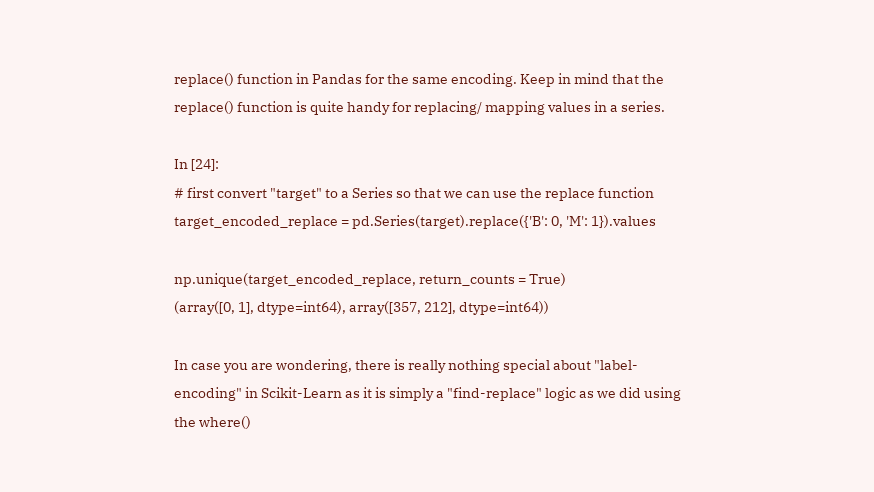replace() function in Pandas for the same encoding. Keep in mind that the replace() function is quite handy for replacing/ mapping values in a series.

In [24]:
# first convert "target" to a Series so that we can use the replace function
target_encoded_replace = pd.Series(target).replace({'B': 0, 'M': 1}).values

np.unique(target_encoded_replace, return_counts = True)
(array([0, 1], dtype=int64), array([357, 212], dtype=int64))

In case you are wondering, there is really nothing special about "label-encoding" in Scikit-Learn as it is simply a "find-replace" logic as we did using the where()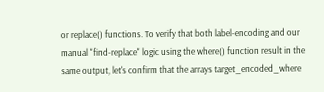or replace() functions. To verify that both label-encoding and our manual "find-replace" logic using the where() function result in the same output, let's confirm that the arrays target_encoded_where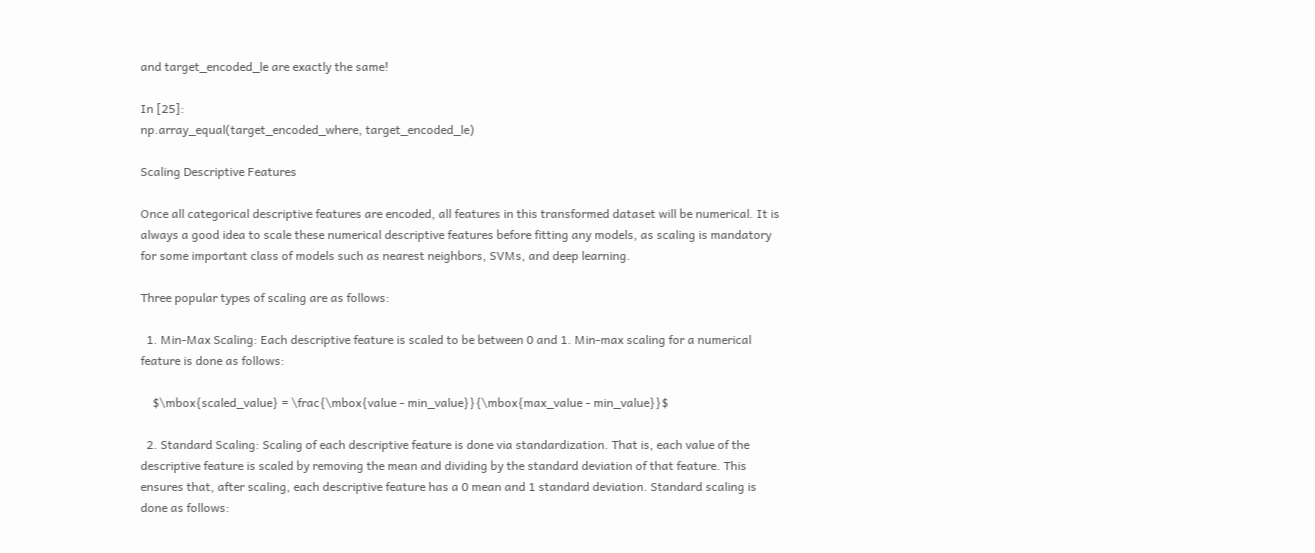and target_encoded_le are exactly the same!

In [25]:
np.array_equal(target_encoded_where, target_encoded_le)

Scaling Descriptive Features

Once all categorical descriptive features are encoded, all features in this transformed dataset will be numerical. It is always a good idea to scale these numerical descriptive features before fitting any models, as scaling is mandatory for some important class of models such as nearest neighbors, SVMs, and deep learning.

Three popular types of scaling are as follows:

  1. Min-Max Scaling: Each descriptive feature is scaled to be between 0 and 1. Min-max scaling for a numerical feature is done as follows:

    $\mbox{scaled_value} = \frac{\mbox{value - min_value}}{\mbox{max_value - min_value}}$

  2. Standard Scaling: Scaling of each descriptive feature is done via standardization. That is, each value of the descriptive feature is scaled by removing the mean and dividing by the standard deviation of that feature. This ensures that, after scaling, each descriptive feature has a 0 mean and 1 standard deviation. Standard scaling is done as follows: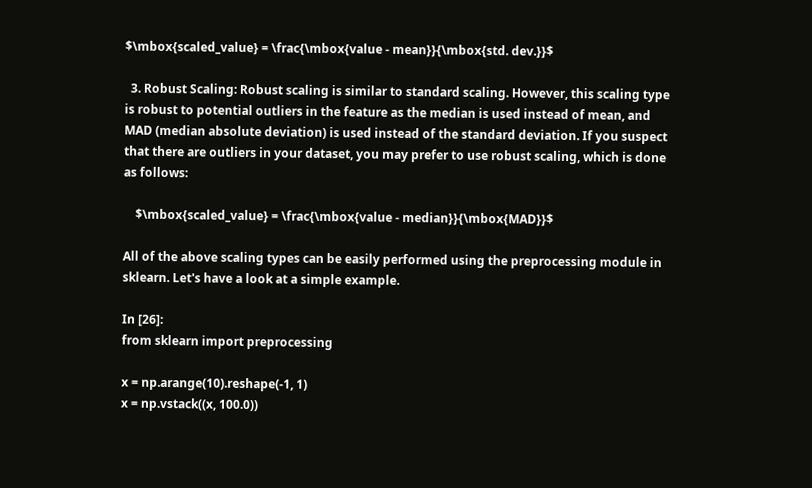$\mbox{scaled_value} = \frac{\mbox{value - mean}}{\mbox{std. dev.}}$

  3. Robust Scaling: Robust scaling is similar to standard scaling. However, this scaling type is robust to potential outliers in the feature as the median is used instead of mean, and MAD (median absolute deviation) is used instead of the standard deviation. If you suspect that there are outliers in your dataset, you may prefer to use robust scaling, which is done as follows:

    $\mbox{scaled_value} = \frac{\mbox{value - median}}{\mbox{MAD}}$

All of the above scaling types can be easily performed using the preprocessing module in sklearn. Let's have a look at a simple example.

In [26]:
from sklearn import preprocessing

x = np.arange(10).reshape(-1, 1)
x = np.vstack((x, 100.0))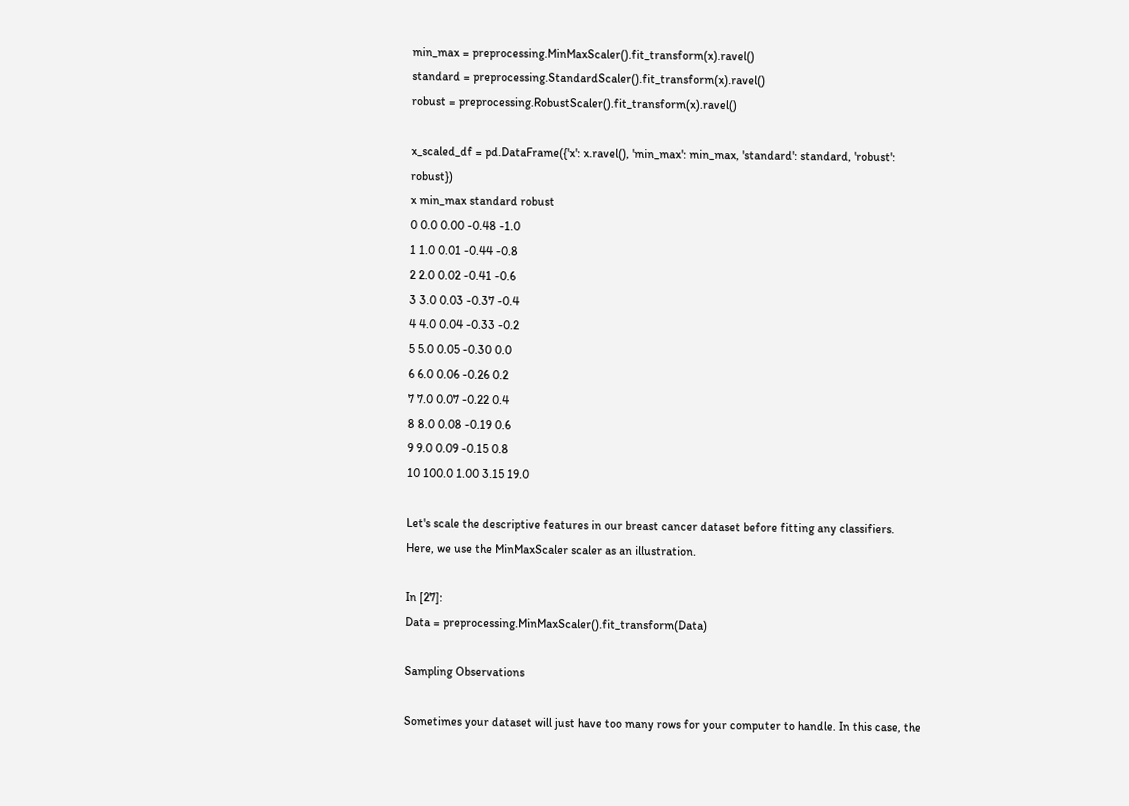min_max = preprocessing.MinMaxScaler().fit_transform(x).ravel()
standard = preprocessing.StandardScaler().fit_transform(x).ravel()
robust = preprocessing.RobustScaler().fit_transform(x).ravel()

x_scaled_df = pd.DataFrame({'x': x.ravel(), 'min_max': min_max, 'standard': standard, 'robust': robust})
x min_max standard robust
0 0.0 0.00 -0.48 -1.0
1 1.0 0.01 -0.44 -0.8
2 2.0 0.02 -0.41 -0.6
3 3.0 0.03 -0.37 -0.4
4 4.0 0.04 -0.33 -0.2
5 5.0 0.05 -0.30 0.0
6 6.0 0.06 -0.26 0.2
7 7.0 0.07 -0.22 0.4
8 8.0 0.08 -0.19 0.6
9 9.0 0.09 -0.15 0.8
10 100.0 1.00 3.15 19.0

Let's scale the descriptive features in our breast cancer dataset before fitting any classifiers. Here, we use the MinMaxScaler scaler as an illustration.

In [27]:
Data = preprocessing.MinMaxScaler().fit_transform(Data)

Sampling Observations

Sometimes your dataset will just have too many rows for your computer to handle. In this case, the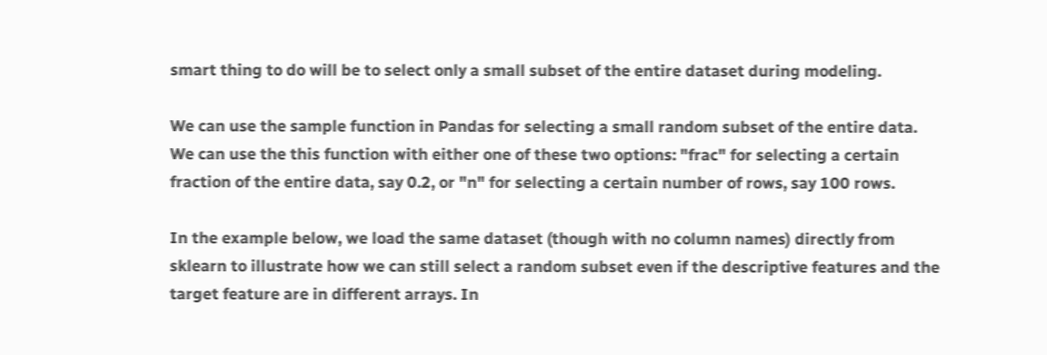smart thing to do will be to select only a small subset of the entire dataset during modeling.

We can use the sample function in Pandas for selecting a small random subset of the entire data. We can use the this function with either one of these two options: "frac" for selecting a certain fraction of the entire data, say 0.2, or "n" for selecting a certain number of rows, say 100 rows.

In the example below, we load the same dataset (though with no column names) directly from sklearn to illustrate how we can still select a random subset even if the descriptive features and the target feature are in different arrays. In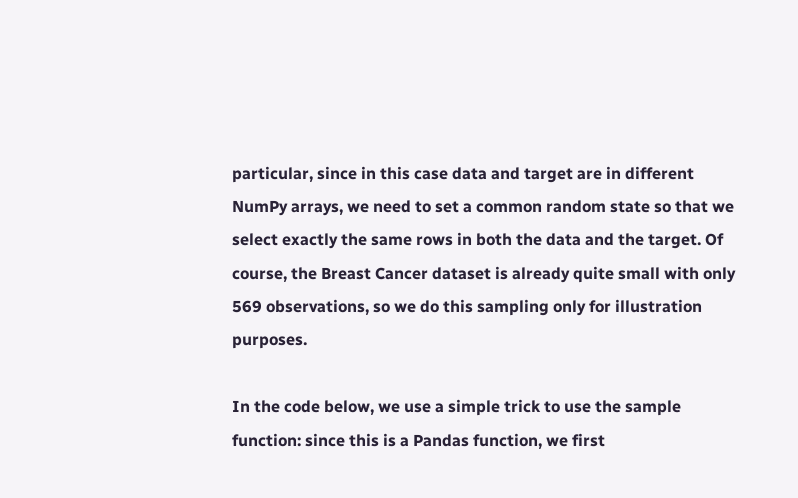particular, since in this case data and target are in different NumPy arrays, we need to set a common random state so that we select exactly the same rows in both the data and the target. Of course, the Breast Cancer dataset is already quite small with only 569 observations, so we do this sampling only for illustration purposes.

In the code below, we use a simple trick to use the sample function: since this is a Pandas function, we first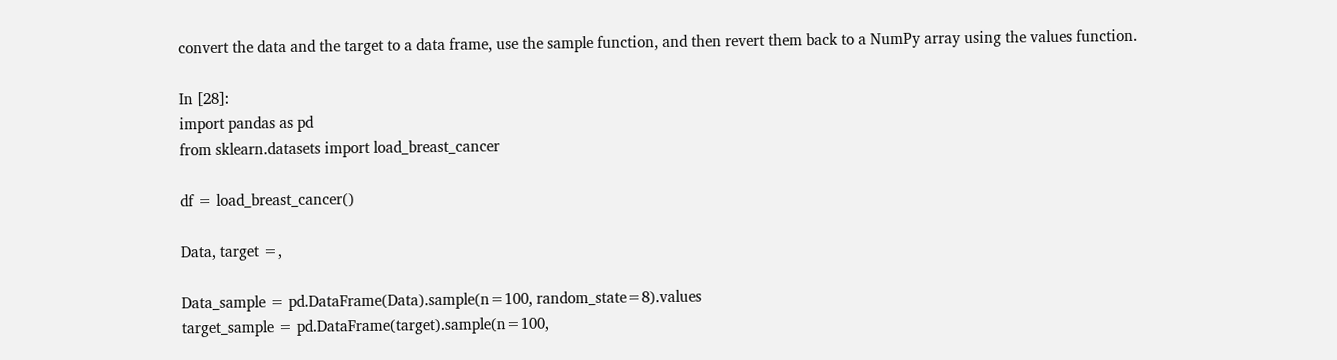convert the data and the target to a data frame, use the sample function, and then revert them back to a NumPy array using the values function.

In [28]:
import pandas as pd
from sklearn.datasets import load_breast_cancer

df = load_breast_cancer()

Data, target =,

Data_sample = pd.DataFrame(Data).sample(n=100, random_state=8).values
target_sample = pd.DataFrame(target).sample(n=100,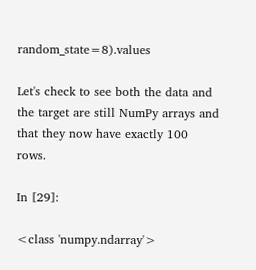random_state=8).values

Let's check to see both the data and the target are still NumPy arrays and that they now have exactly 100 rows.

In [29]:

<class 'numpy.ndarray'>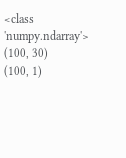<class 'numpy.ndarray'>
(100, 30)
(100, 1)